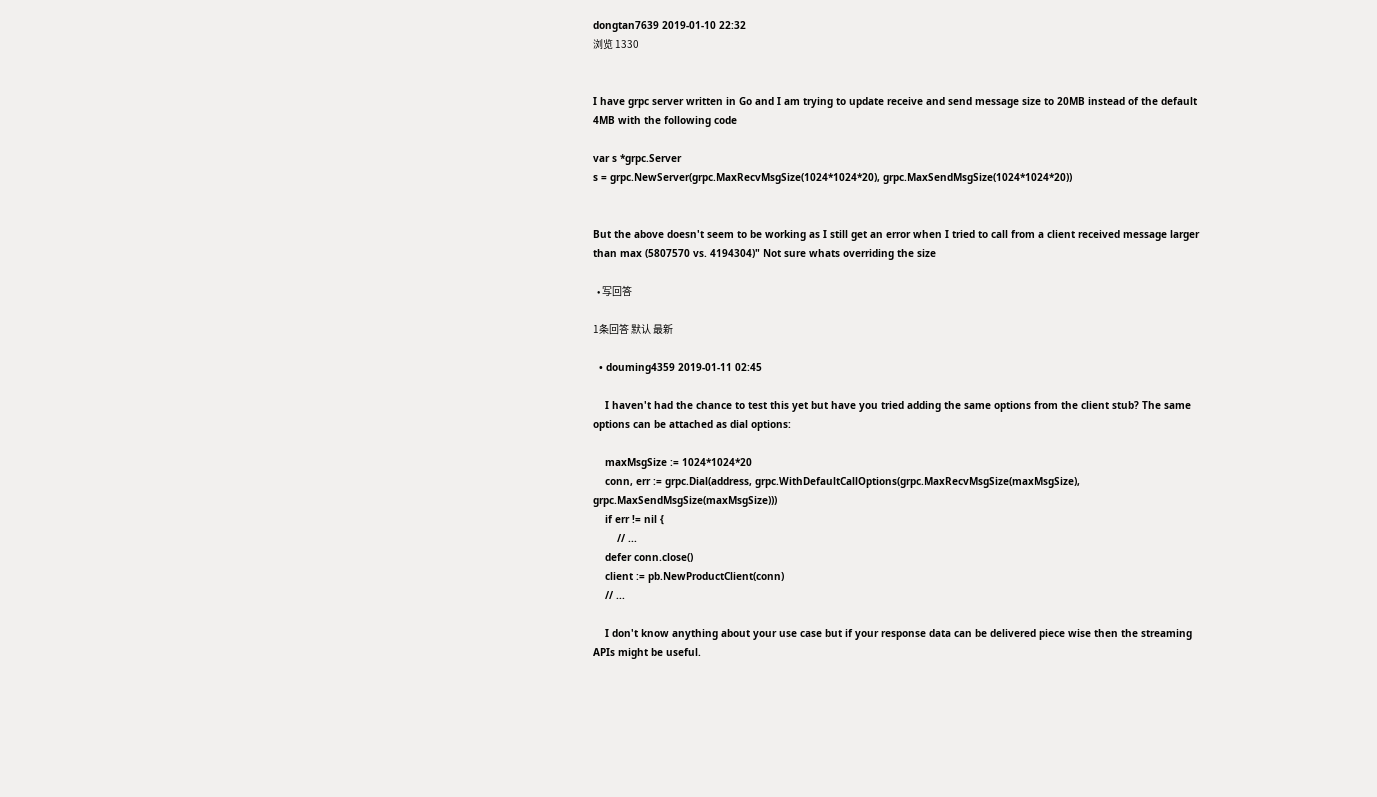dongtan7639 2019-01-10 22:32
浏览 1330


I have grpc server written in Go and I am trying to update receive and send message size to 20MB instead of the default 4MB with the following code

var s *grpc.Server
s = grpc.NewServer(grpc.MaxRecvMsgSize(1024*1024*20), grpc.MaxSendMsgSize(1024*1024*20))


But the above doesn't seem to be working as I still get an error when I tried to call from a client received message larger than max (5807570 vs. 4194304)" Not sure whats overriding the size

  • 写回答

1条回答 默认 最新

  • douming4359 2019-01-11 02:45

    I haven't had the chance to test this yet but have you tried adding the same options from the client stub? The same options can be attached as dial options:

    maxMsgSize := 1024*1024*20
    conn, err := grpc.Dial(address, grpc.WithDefaultCallOptions(grpc.MaxRecvMsgSize(maxMsgSize), grpc.MaxSendMsgSize(maxMsgSize)))
    if err != nil {
        // ...
    defer conn.close()
    client := pb.NewProductClient(conn)
    // ...

    I don't know anything about your use case but if your response data can be delivered piece wise then the streaming APIs might be useful.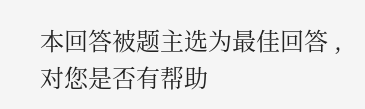本回答被题主选为最佳回答 , 对您是否有帮助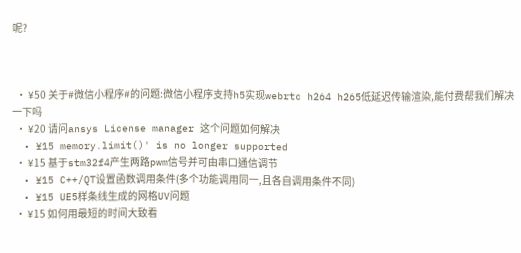呢?



  • ¥50 关于#微信小程序#的问题:微信小程序支持h5实现webrtc h264 h265低延迟传输渲染,能付费帮我们解决一下吗
  • ¥20 请问ansys License manager 这个问题如何解决
  • ¥15 memory.limit()' is no longer supported
  • ¥15 基于stm32f4产生两路pwm信号并可由串口通信调节
  • ¥15 C++/QT设置函数调用条件(多个功能调用同一,且各自调用条件不同)
  • ¥15 UE5样条线生成的网格UV问题
  • ¥15 如何用最短的时间大致看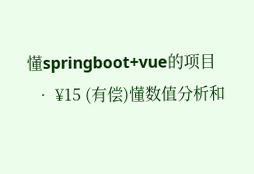懂springboot+vue的项目
  • ¥15 (有偿)懂数值分析和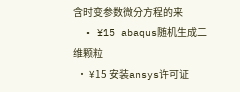含时变参数微分方程的来
  • ¥15 abaqus随机生成二维颗粒
  • ¥15 安装ansys许可证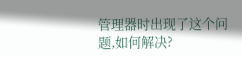管理器时出现了这个问题,如何解决?